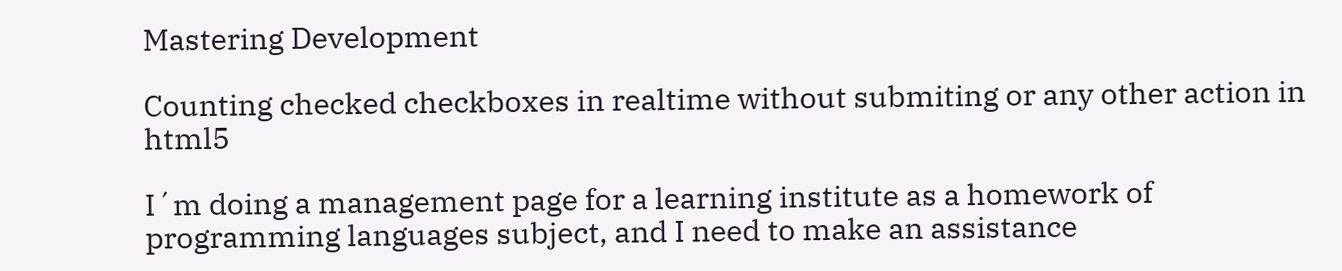Mastering Development

Counting checked checkboxes in realtime without submiting or any other action in html5

I´m doing a management page for a learning institute as a homework of programming languages subject, and I need to make an assistance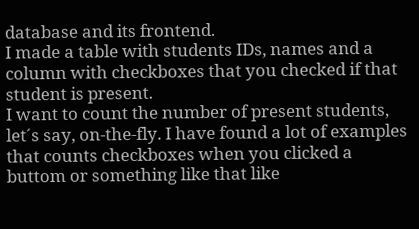database and its frontend.
I made a table with students IDs, names and a column with checkboxes that you checked if that student is present.
I want to count the number of present students, let´s say, on-the-fly. I have found a lot of examples that counts checkboxes when you clicked a buttom or something like that like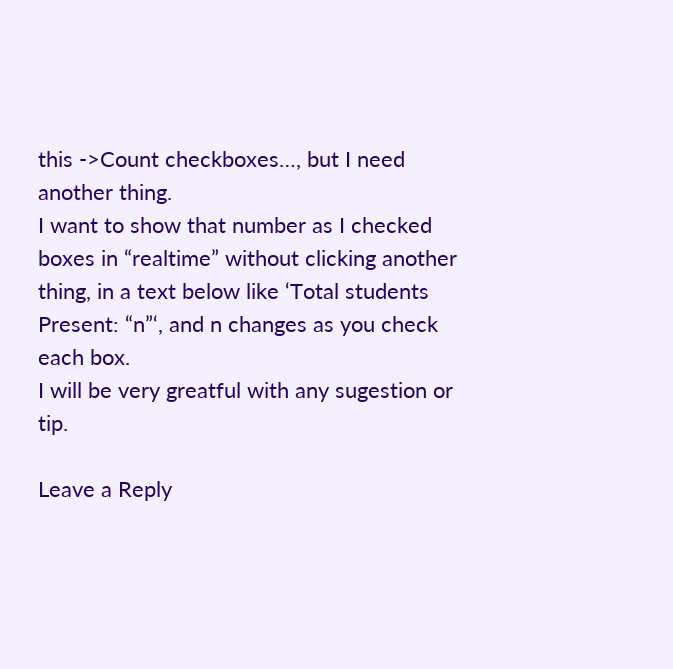this ->Count checkboxes…, but I need another thing.
I want to show that number as I checked boxes in “realtime” without clicking another thing, in a text below like ‘Total students Present: “n”‘, and n changes as you check each box.
I will be very greatful with any sugestion or tip.

Leave a Reply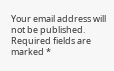Your email address will not be published. Required fields are marked *